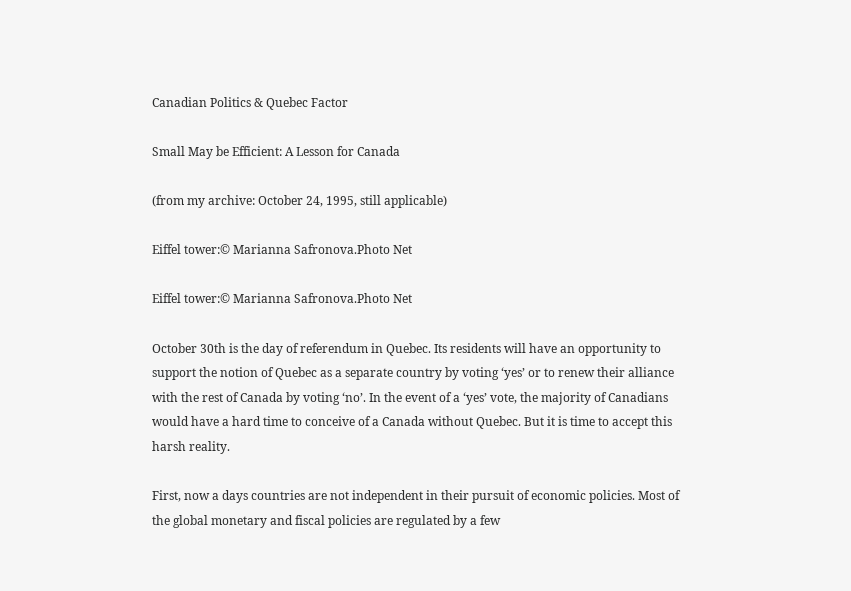Canadian Politics & Quebec Factor

Small May be Efficient: A Lesson for Canada

(from my archive: October 24, 1995, still applicable)

Eiffel tower:© Marianna Safronova.Photo Net

Eiffel tower:© Marianna Safronova.Photo Net

October 30th is the day of referendum in Quebec. Its residents will have an opportunity to support the notion of Quebec as a separate country by voting ‘yes’ or to renew their alliance with the rest of Canada by voting ‘no’. In the event of a ‘yes’ vote, the majority of Canadians would have a hard time to conceive of a Canada without Quebec. But it is time to accept this harsh reality.

First, now a days countries are not independent in their pursuit of economic policies. Most of the global monetary and fiscal policies are regulated by a few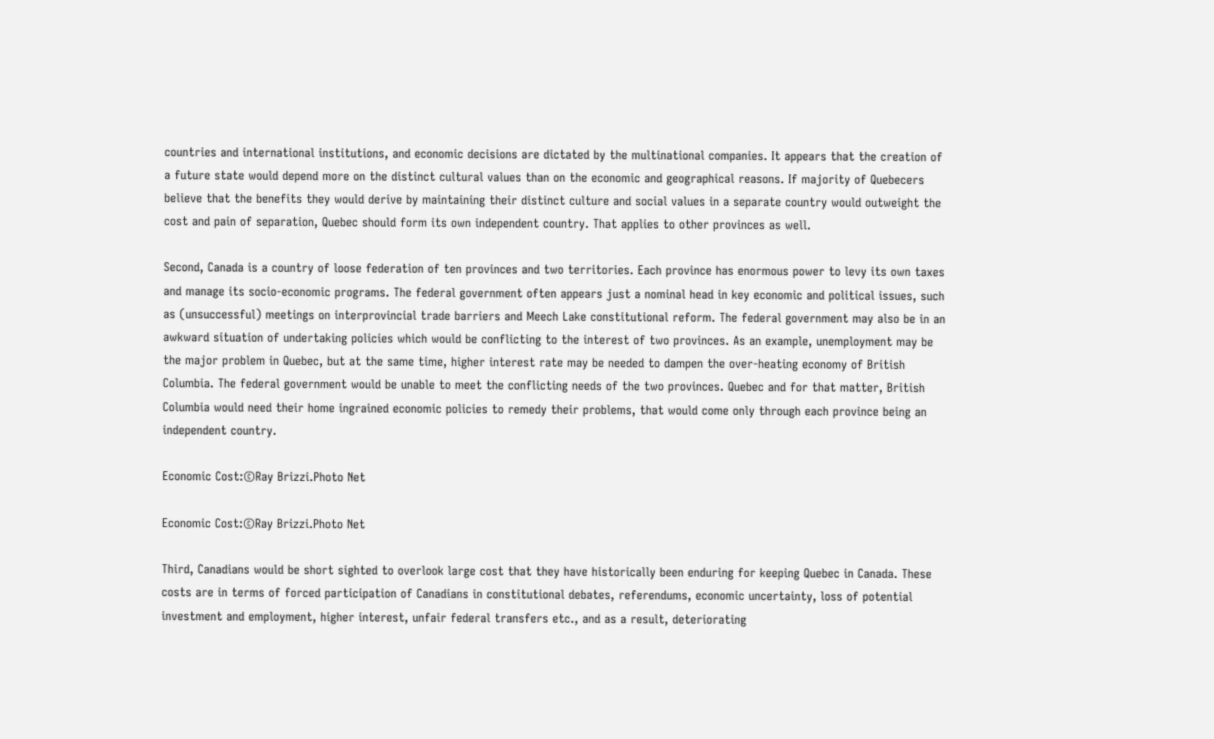countries and international institutions, and economic decisions are dictated by the multinational companies. It appears that the creation of a future state would depend more on the distinct cultural values than on the economic and geographical reasons. If majority of Quebecers believe that the benefits they would derive by maintaining their distinct culture and social values in a separate country would outweight the cost and pain of separation, Quebec should form its own independent country. That applies to other provinces as well.

Second, Canada is a country of loose federation of ten provinces and two territories. Each province has enormous power to levy its own taxes and manage its socio-economic programs. The federal government often appears just a nominal head in key economic and political issues, such as (unsuccessful) meetings on interprovincial trade barriers and Meech Lake constitutional reform. The federal government may also be in an awkward situation of undertaking policies which would be conflicting to the interest of two provinces. As an example, unemployment may be the major problem in Quebec, but at the same time, higher interest rate may be needed to dampen the over-heating economy of British Columbia. The federal government would be unable to meet the conflicting needs of the two provinces. Quebec and for that matter, British Columbia would need their home ingrained economic policies to remedy their problems, that would come only through each province being an independent country.

Economic Cost:©Ray Brizzi.Photo Net

Economic Cost:©Ray Brizzi.Photo Net

Third, Canadians would be short sighted to overlook large cost that they have historically been enduring for keeping Quebec in Canada. These costs are in terms of forced participation of Canadians in constitutional debates, referendums, economic uncertainty, loss of potential investment and employment, higher interest, unfair federal transfers etc., and as a result, deteriorating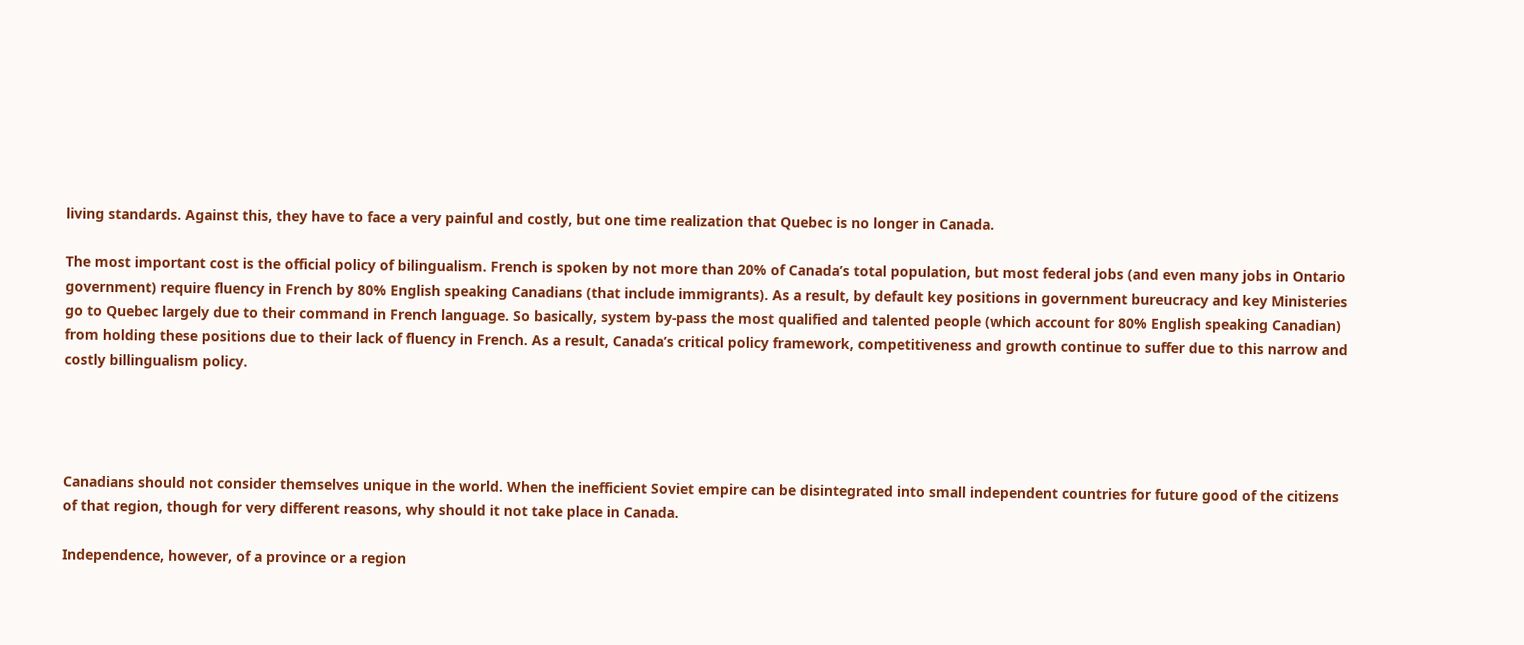living standards. Against this, they have to face a very painful and costly, but one time realization that Quebec is no longer in Canada.

The most important cost is the official policy of bilingualism. French is spoken by not more than 20% of Canada’s total population, but most federal jobs (and even many jobs in Ontario government) require fluency in French by 80% English speaking Canadians (that include immigrants). As a result, by default key positions in government bureucracy and key Ministeries go to Quebec largely due to their command in French language. So basically, system by-pass the most qualified and talented people (which account for 80% English speaking Canadian) from holding these positions due to their lack of fluency in French. As a result, Canada’s critical policy framework, competitiveness and growth continue to suffer due to this narrow and costly billingualism policy.




Canadians should not consider themselves unique in the world. When the inefficient Soviet empire can be disintegrated into small independent countries for future good of the citizens of that region, though for very different reasons, why should it not take place in Canada.

Independence, however, of a province or a region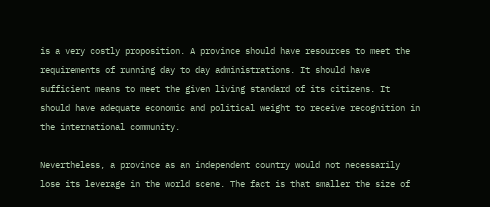is a very costly proposition. A province should have resources to meet the requirements of running day to day administrations. It should have sufficient means to meet the given living standard of its citizens. It should have adequate economic and political weight to receive recognition in the international community.

Nevertheless, a province as an independent country would not necessarily lose its leverage in the world scene. The fact is that smaller the size of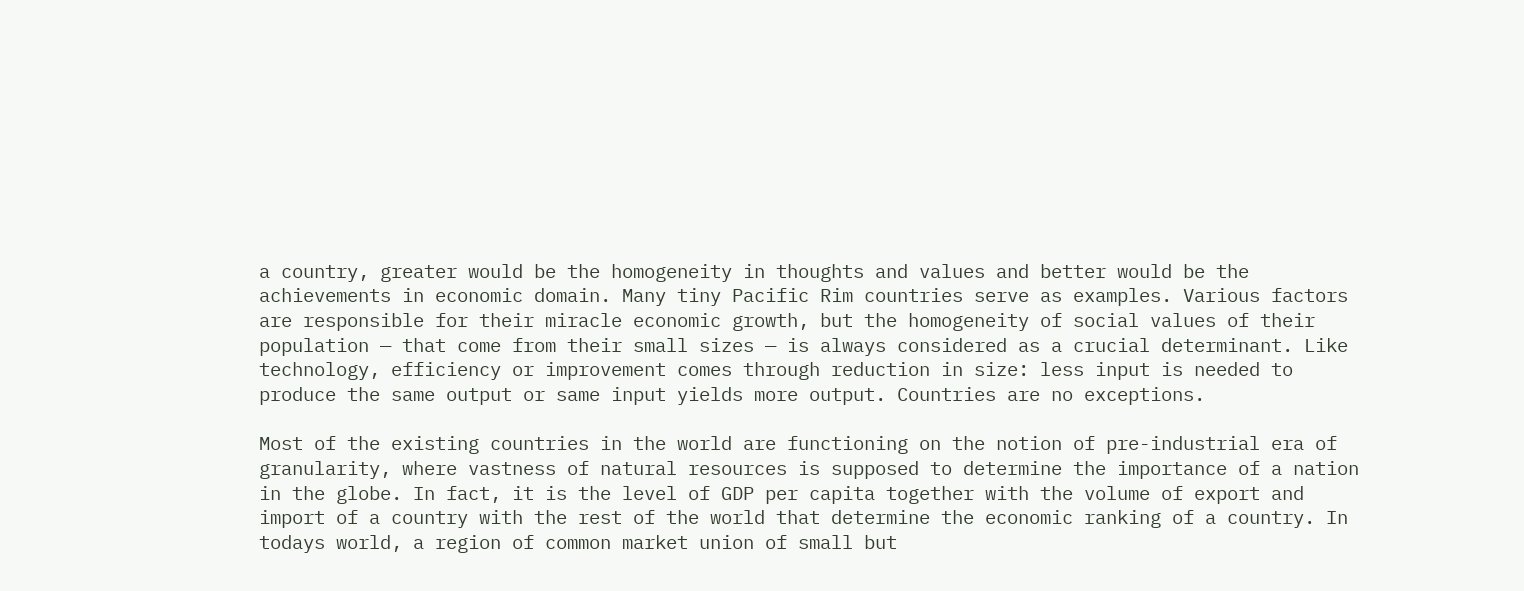a country, greater would be the homogeneity in thoughts and values and better would be the achievements in economic domain. Many tiny Pacific Rim countries serve as examples. Various factors are responsible for their miracle economic growth, but the homogeneity of social values of their population — that come from their small sizes — is always considered as a crucial determinant. Like technology, efficiency or improvement comes through reduction in size: less input is needed to produce the same output or same input yields more output. Countries are no exceptions.

Most of the existing countries in the world are functioning on the notion of pre-industrial era of granularity, where vastness of natural resources is supposed to determine the importance of a nation in the globe. In fact, it is the level of GDP per capita together with the volume of export and import of a country with the rest of the world that determine the economic ranking of a country. In todays world, a region of common market union of small but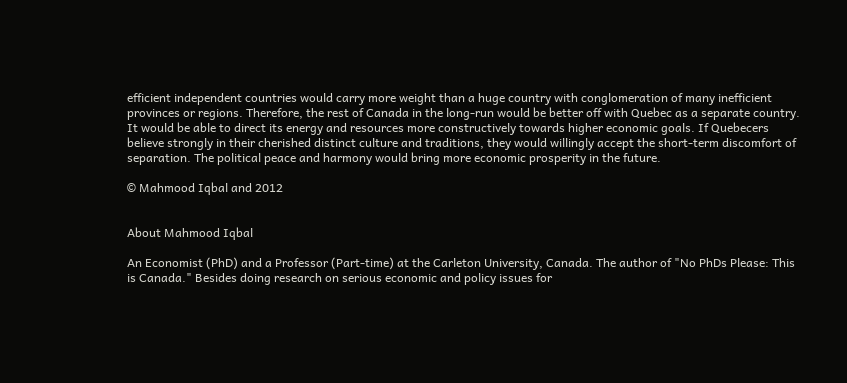efficient independent countries would carry more weight than a huge country with conglomeration of many inefficient provinces or regions. Therefore, the rest of Canada in the long-run would be better off with Quebec as a separate country. It would be able to direct its energy and resources more constructively towards higher economic goals. If Quebecers believe strongly in their cherished distinct culture and traditions, they would willingly accept the short-term discomfort of separation. The political peace and harmony would bring more economic prosperity in the future.

© Mahmood Iqbal and 2012


About Mahmood Iqbal

An Economist (PhD) and a Professor (Part-time) at the Carleton University, Canada. The author of "No PhDs Please: This is Canada." Besides doing research on serious economic and policy issues for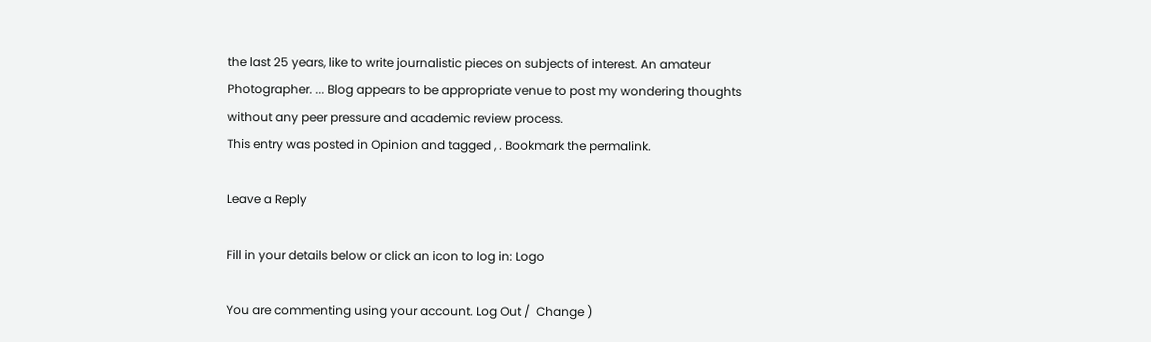the last 25 years, like to write journalistic pieces on subjects of interest. An amateur Photographer. ... Blog appears to be appropriate venue to post my wondering thoughts without any peer pressure and academic review process.
This entry was posted in Opinion and tagged , . Bookmark the permalink.

Leave a Reply

Fill in your details below or click an icon to log in: Logo

You are commenting using your account. Log Out /  Change )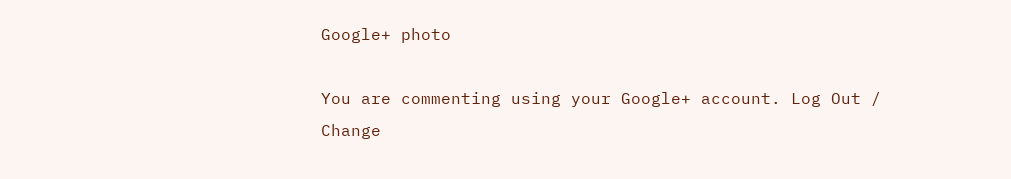Google+ photo

You are commenting using your Google+ account. Log Out /  Change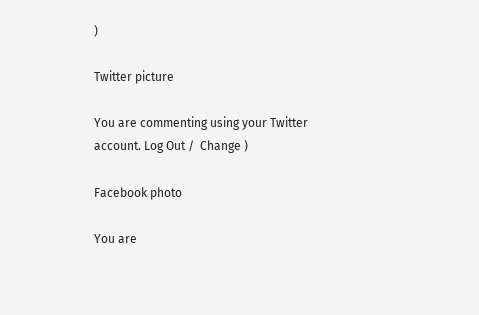)

Twitter picture

You are commenting using your Twitter account. Log Out /  Change )

Facebook photo

You are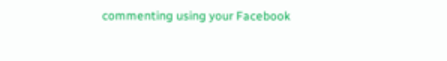commenting using your Facebook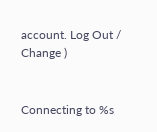account. Log Out /  Change )


Connecting to %s